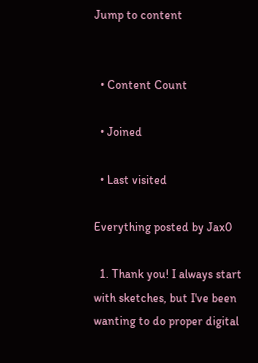Jump to content


  • Content Count

  • Joined

  • Last visited

Everything posted by Jax0

  1. Thank you! I always start with sketches, but I've been wanting to do proper digital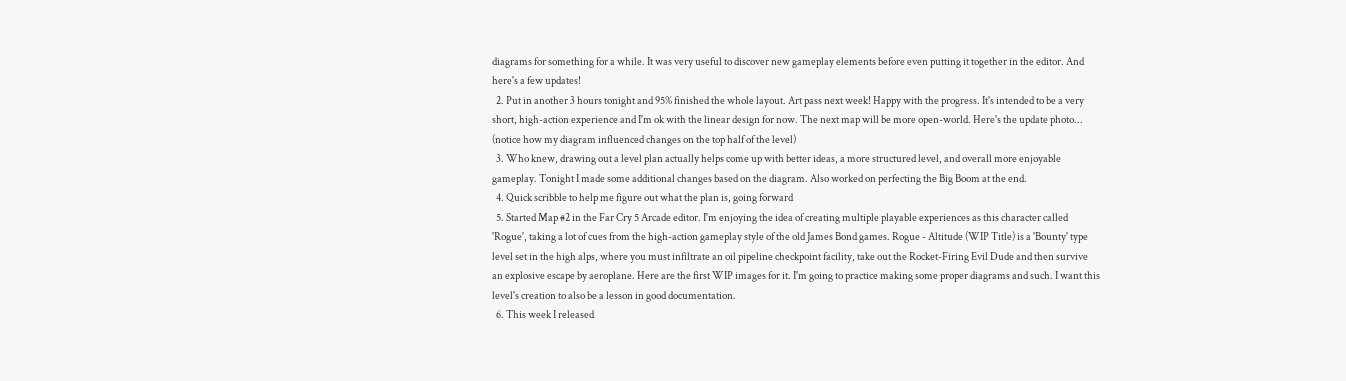diagrams for something for a while. It was very useful to discover new gameplay elements before even putting it together in the editor. And here's a few updates!
  2. Put in another 3 hours tonight and 95% finished the whole layout. Art pass next week! Happy with the progress. It's intended to be a very short, high-action experience and I'm ok with the linear design for now. The next map will be more open-world. Here's the update photo... (notice how my diagram influenced changes on the top half of the level)
  3. Who knew, drawing out a level plan actually helps come up with better ideas, a more structured level, and overall more enjoyable gameplay. Tonight I made some additional changes based on the diagram. Also worked on perfecting the Big Boom at the end.
  4. Quick scribble to help me figure out what the plan is, going forward
  5. Started Map #2 in the Far Cry 5 Arcade editor. I'm enjoying the idea of creating multiple playable experiences as this character called 'Rogue', taking a lot of cues from the high-action gameplay style of the old James Bond games. Rogue - Altitude (WIP Title) is a 'Bounty' type level set in the high alps, where you must infiltrate an oil pipeline checkpoint facility, take out the Rocket-Firing Evil Dude and then survive an explosive escape by aeroplane. Here are the first WIP images for it. I'm going to practice making some proper diagrams and such. I want this level's creation to also be a lesson in good documentation.
  6. This week I released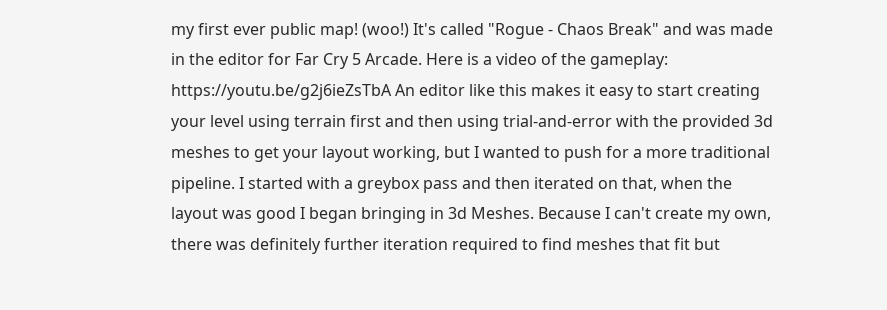my first ever public map! (woo!) It's called "Rogue - Chaos Break" and was made in the editor for Far Cry 5 Arcade. Here is a video of the gameplay: https://youtu.be/g2j6ieZsTbA An editor like this makes it easy to start creating your level using terrain first and then using trial-and-error with the provided 3d meshes to get your layout working, but I wanted to push for a more traditional pipeline. I started with a greybox pass and then iterated on that, when the layout was good I began bringing in 3d Meshes. Because I can't create my own, there was definitely further iteration required to find meshes that fit but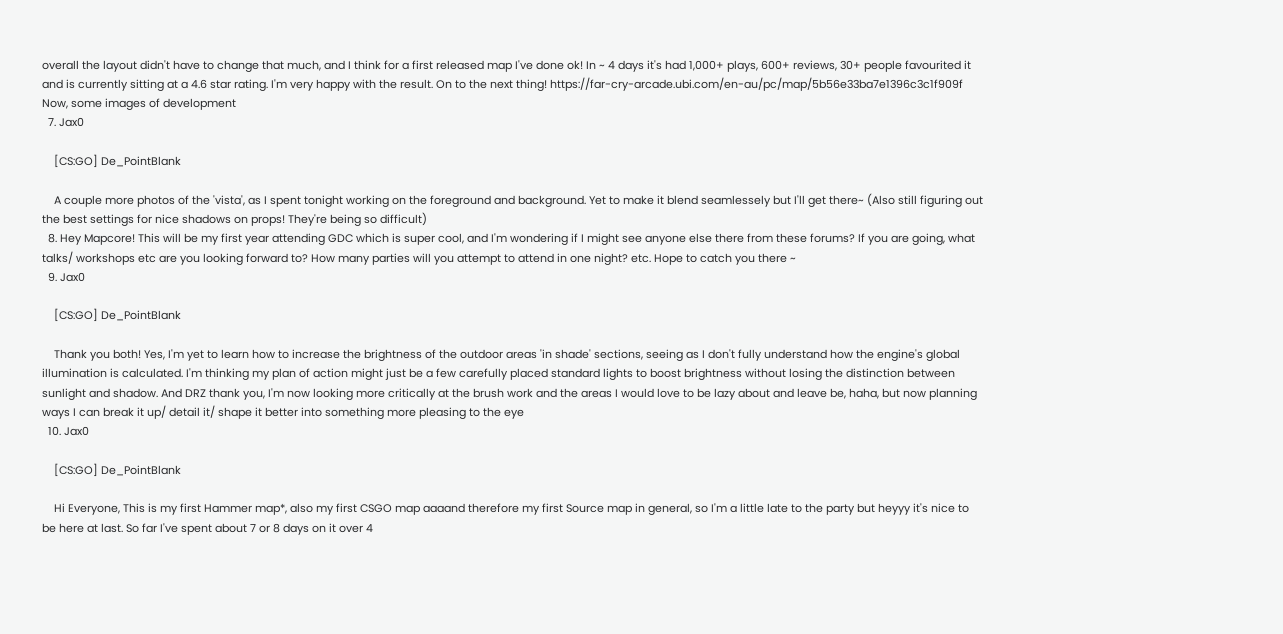overall the layout didn't have to change that much, and I think for a first released map I've done ok! In ~ 4 days it's had 1,000+ plays, 600+ reviews, 30+ people favourited it and is currently sitting at a 4.6 star rating. I'm very happy with the result. On to the next thing! https://far-cry-arcade.ubi.com/en-au/pc/map/5b56e33ba7e1396c3c1f909f Now, some images of development
  7. Jax0

    [CS:GO] De_PointBlank

    A couple more photos of the 'vista', as I spent tonight working on the foreground and background. Yet to make it blend seamlessely but I'll get there~ (Also still figuring out the best settings for nice shadows on props! They're being so difficult)
  8. Hey Mapcore! This will be my first year attending GDC which is super cool, and I'm wondering if I might see anyone else there from these forums? If you are going, what talks/ workshops etc are you looking forward to? How many parties will you attempt to attend in one night? etc. Hope to catch you there ~
  9. Jax0

    [CS:GO] De_PointBlank

    Thank you both! Yes, I'm yet to learn how to increase the brightness of the outdoor areas 'in shade' sections, seeing as I don't fully understand how the engine's global illumination is calculated. I'm thinking my plan of action might just be a few carefully placed standard lights to boost brightness without losing the distinction between sunlight and shadow. And DRZ thank you, I'm now looking more critically at the brush work and the areas I would love to be lazy about and leave be, haha, but now planning ways I can break it up/ detail it/ shape it better into something more pleasing to the eye
  10. Jax0

    [CS:GO] De_PointBlank

    Hi Everyone, This is my first Hammer map*, also my first CSGO map aaaand therefore my first Source map in general, so I'm a little late to the party but heyyy it's nice to be here at last. So far I've spent about 7 or 8 days on it over 4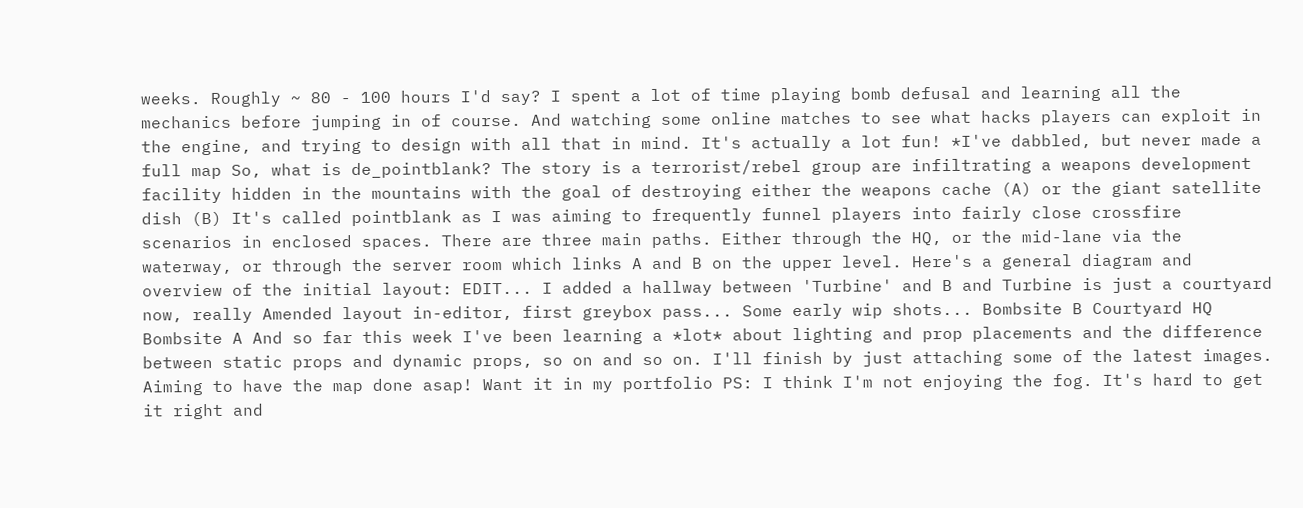weeks. Roughly ~ 80 - 100 hours I'd say? I spent a lot of time playing bomb defusal and learning all the mechanics before jumping in of course. And watching some online matches to see what hacks players can exploit in the engine, and trying to design with all that in mind. It's actually a lot fun! *I've dabbled, but never made a full map So, what is de_pointblank? The story is a terrorist/rebel group are infiltrating a weapons development facility hidden in the mountains with the goal of destroying either the weapons cache (A) or the giant satellite dish (B) It's called pointblank as I was aiming to frequently funnel players into fairly close crossfire scenarios in enclosed spaces. There are three main paths. Either through the HQ, or the mid-lane via the waterway, or through the server room which links A and B on the upper level. Here's a general diagram and overview of the initial layout: EDIT... I added a hallway between 'Turbine' and B and Turbine is just a courtyard now, really Amended layout in-editor, first greybox pass... Some early wip shots... Bombsite B Courtyard HQ Bombsite A And so far this week I've been learning a *lot* about lighting and prop placements and the difference between static props and dynamic props, so on and so on. I'll finish by just attaching some of the latest images. Aiming to have the map done asap! Want it in my portfolio PS: I think I'm not enjoying the fog. It's hard to get it right and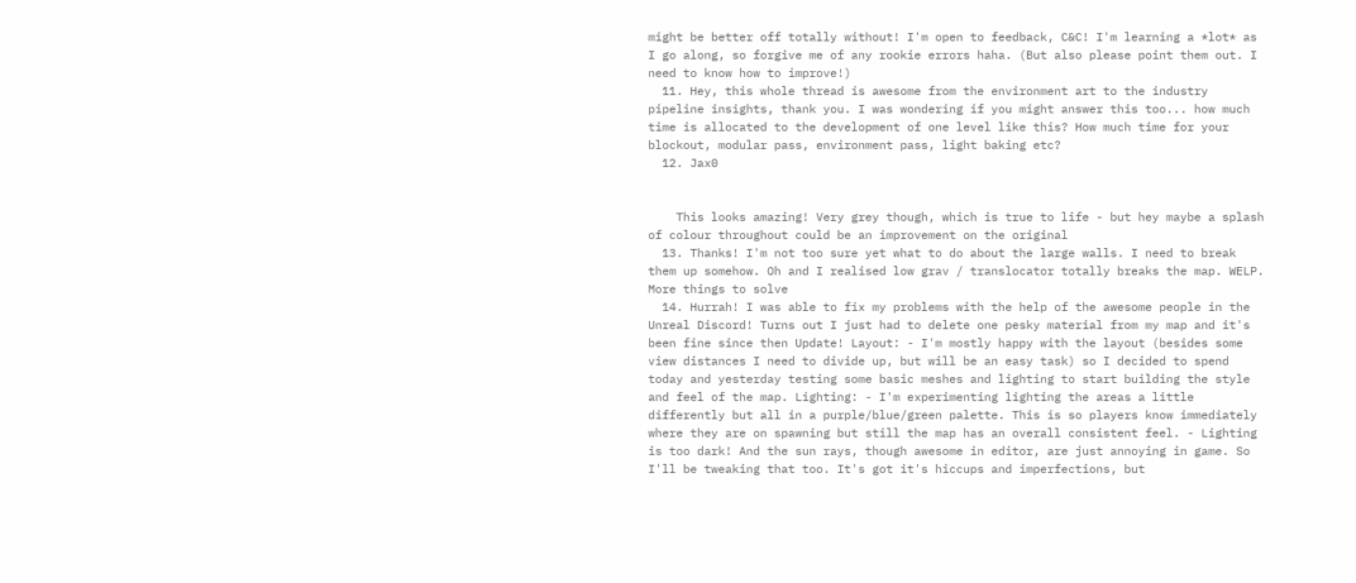might be better off totally without! I'm open to feedback, C&C! I'm learning a *lot* as I go along, so forgive me of any rookie errors haha. (But also please point them out. I need to know how to improve!)
  11. Hey, this whole thread is awesome from the environment art to the industry pipeline insights, thank you. I was wondering if you might answer this too... how much time is allocated to the development of one level like this? How much time for your blockout, modular pass, environment pass, light baking etc?
  12. Jax0


    This looks amazing! Very grey though, which is true to life - but hey maybe a splash of colour throughout could be an improvement on the original
  13. Thanks! I'm not too sure yet what to do about the large walls. I need to break them up somehow. Oh and I realised low grav / translocator totally breaks the map. WELP. More things to solve
  14. Hurrah! I was able to fix my problems with the help of the awesome people in the Unreal Discord! Turns out I just had to delete one pesky material from my map and it's been fine since then Update! Layout: - I'm mostly happy with the layout (besides some view distances I need to divide up, but will be an easy task) so I decided to spend today and yesterday testing some basic meshes and lighting to start building the style and feel of the map. Lighting: - I'm experimenting lighting the areas a little differently but all in a purple/blue/green palette. This is so players know immediately where they are on spawning but still the map has an overall consistent feel. - Lighting is too dark! And the sun rays, though awesome in editor, are just annoying in game. So I'll be tweaking that too. It's got it's hiccups and imperfections, but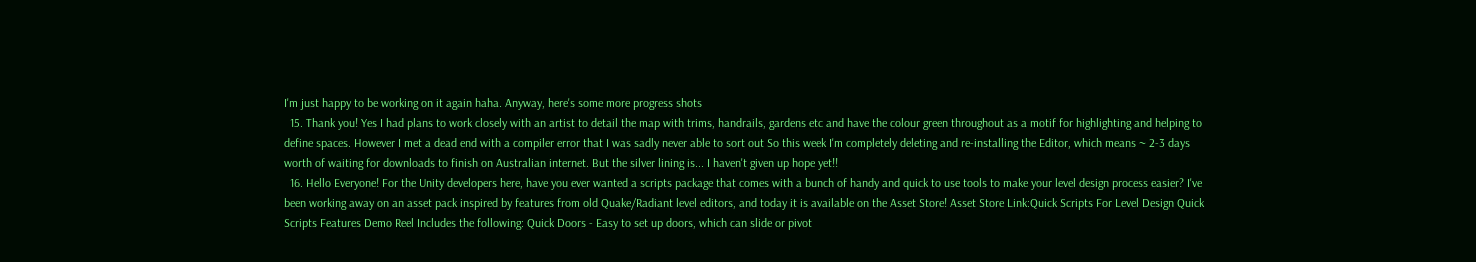I'm just happy to be working on it again haha. Anyway, here's some more progress shots
  15. Thank you! Yes I had plans to work closely with an artist to detail the map with trims, handrails, gardens etc and have the colour green throughout as a motif for highlighting and helping to define spaces. However I met a dead end with a compiler error that I was sadly never able to sort out So this week I'm completely deleting and re-installing the Editor, which means ~ 2-3 days worth of waiting for downloads to finish on Australian internet. But the silver lining is... I haven't given up hope yet!!
  16. Hello Everyone! For the Unity developers here, have you ever wanted a scripts package that comes with a bunch of handy and quick to use tools to make your level design process easier? I've been working away on an asset pack inspired by features from old Quake/Radiant level editors, and today it is available on the Asset Store! Asset Store Link:Quick Scripts For Level Design Quick Scripts Features Demo Reel Includes the following: Quick Doors - Easy to set up doors, which can slide or pivot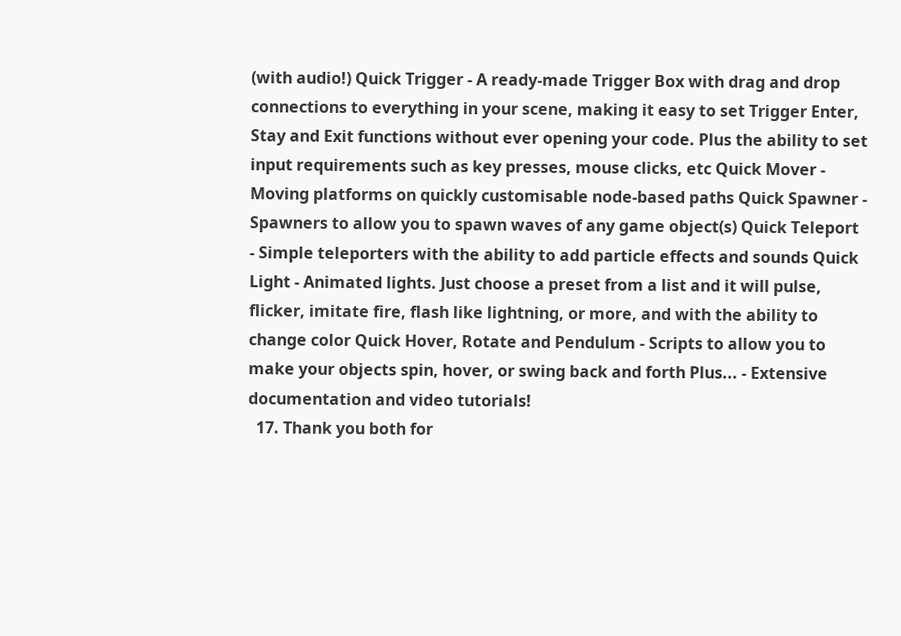(with audio!) Quick Trigger - A ready-made Trigger Box with drag and drop connections to everything in your scene, making it easy to set Trigger Enter, Stay and Exit functions without ever opening your code. Plus the ability to set input requirements such as key presses, mouse clicks, etc Quick Mover - Moving platforms on quickly customisable node-based paths Quick Spawner - Spawners to allow you to spawn waves of any game object(s) Quick Teleport - Simple teleporters with the ability to add particle effects and sounds Quick Light - Animated lights. Just choose a preset from a list and it will pulse, flicker, imitate fire, flash like lightning, or more, and with the ability to change color Quick Hover, Rotate and Pendulum - Scripts to allow you to make your objects spin, hover, or swing back and forth Plus... - Extensive documentation and video tutorials!
  17. Thank you both for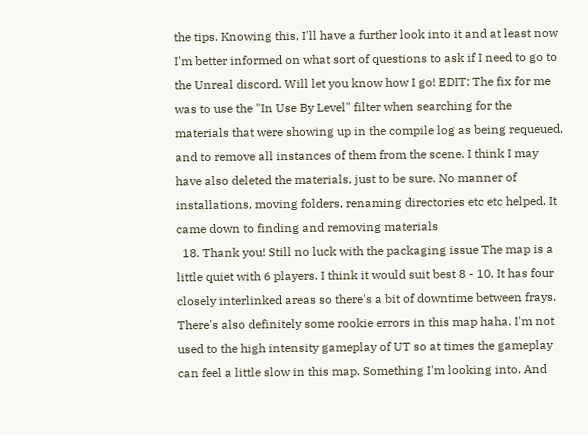the tips. Knowing this, I'll have a further look into it and at least now I'm better informed on what sort of questions to ask if I need to go to the Unreal discord. Will let you know how I go! EDIT: The fix for me was to use the "In Use By Level" filter when searching for the materials that were showing up in the compile log as being requeued, and to remove all instances of them from the scene. I think I may have also deleted the materials, just to be sure. No manner of installations, moving folders, renaming directories etc etc helped. It came down to finding and removing materials
  18. Thank you! Still no luck with the packaging issue The map is a little quiet with 6 players. I think it would suit best 8 - 10. It has four closely interlinked areas so there's a bit of downtime between frays. There's also definitely some rookie errors in this map haha. I'm not used to the high intensity gameplay of UT so at times the gameplay can feel a little slow in this map. Something I'm looking into. And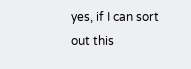yes, if I can sort out this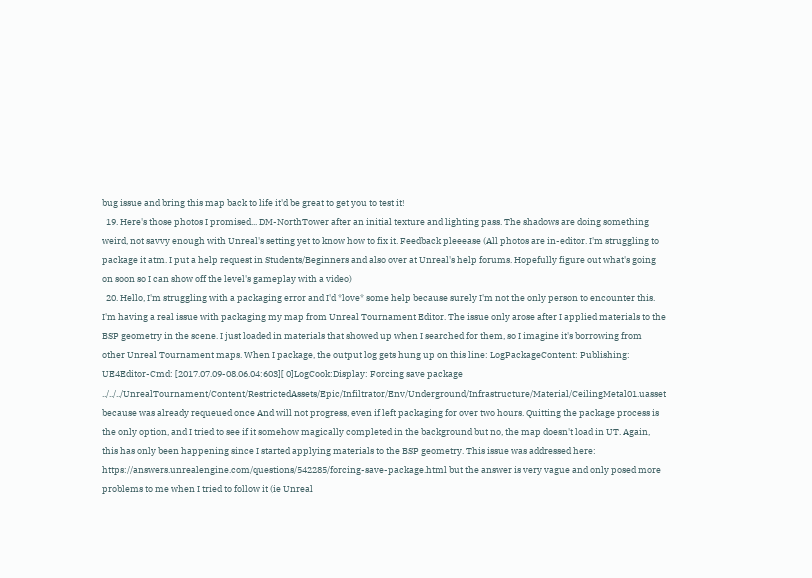bug issue and bring this map back to life it'd be great to get you to test it!
  19. Here's those photos I promised... DM-NorthTower after an initial texture and lighting pass. The shadows are doing something weird, not savvy enough with Unreal's setting yet to know how to fix it. Feedback pleeease (All photos are in-editor. I'm struggling to package it atm. I put a help request in Students/Beginners and also over at Unreal's help forums. Hopefully figure out what's going on soon so I can show off the level's gameplay with a video)
  20. Hello, I'm struggling with a packaging error and I'd *love* some help because surely I'm not the only person to encounter this. I'm having a real issue with packaging my map from Unreal Tournament Editor. The issue only arose after I applied materials to the BSP geometry in the scene. I just loaded in materials that showed up when I searched for them, so I imagine it's borrowing from other Unreal Tournament maps. When I package, the output log gets hung up on this line: LogPackageContent: Publishing: UE4Editor-Cmd: [2017.07.09-08.06.04:603][ 0]LogCook:Display: Forcing save package ../../../UnrealTournament/Content/RestrictedAssets/Epic/Infiltrator/Env/Underground/Infrastructure/Material/CeilingMetal01.uasset because was already requeued once And will not progress, even if left packaging for over two hours. Quitting the package process is the only option, and I tried to see if it somehow magically completed in the background but no, the map doesn't load in UT. Again, this has only been happening since I started applying materials to the BSP geometry. This issue was addressed here: https://answers.unrealengine.com/questions/542285/forcing-save-package.html but the answer is very vague and only posed more problems to me when I tried to follow it (ie Unreal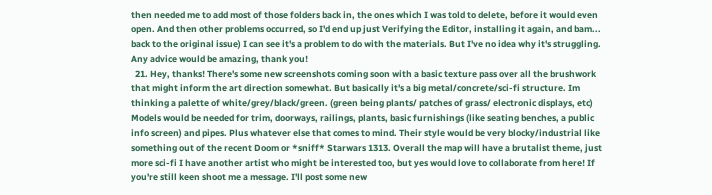then needed me to add most of those folders back in, the ones which I was told to delete, before it would even open. And then other problems occurred, so I'd end up just Verifying the Editor, installing it again, and bam... back to the original issue) I can see it's a problem to do with the materials. But I've no idea why it's struggling. Any advice would be amazing, thank you!
  21. Hey, thanks! There's some new screenshots coming soon with a basic texture pass over all the brushwork that might inform the art direction somewhat. But basically it's a big metal/concrete/sci-fi structure. Im thinking a palette of white/grey/black/green. (green being plants/ patches of grass/ electronic displays, etc) Models would be needed for trim, doorways, railings, plants, basic furnishings (like seating benches, a public info screen) and pipes. Plus whatever else that comes to mind. Their style would be very blocky/industrial like something out of the recent Doom or *sniff* Starwars 1313. Overall the map will have a brutalist theme, just more sci-fi I have another artist who might be interested too, but yes would love to collaborate from here! If you're still keen shoot me a message. I'll post some new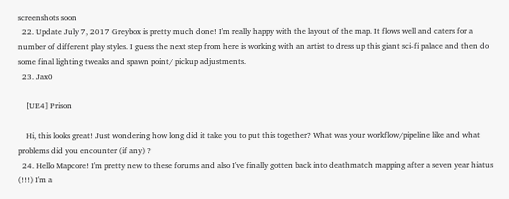screenshots soon
  22. Update July 7, 2017 Greybox is pretty much done! I'm really happy with the layout of the map. It flows well and caters for a number of different play styles. I guess the next step from here is working with an artist to dress up this giant sci-fi palace and then do some final lighting tweaks and spawn point/ pickup adjustments.
  23. Jax0

    [UE4] Prison

    Hi, this looks great! Just wondering how long did it take you to put this together? What was your workflow/pipeline like and what problems did you encounter (if any) ?
  24. Hello Mapcore! I'm pretty new to these forums and also I've finally gotten back into deathmatch mapping after a seven year hiatus (!!!) I'm a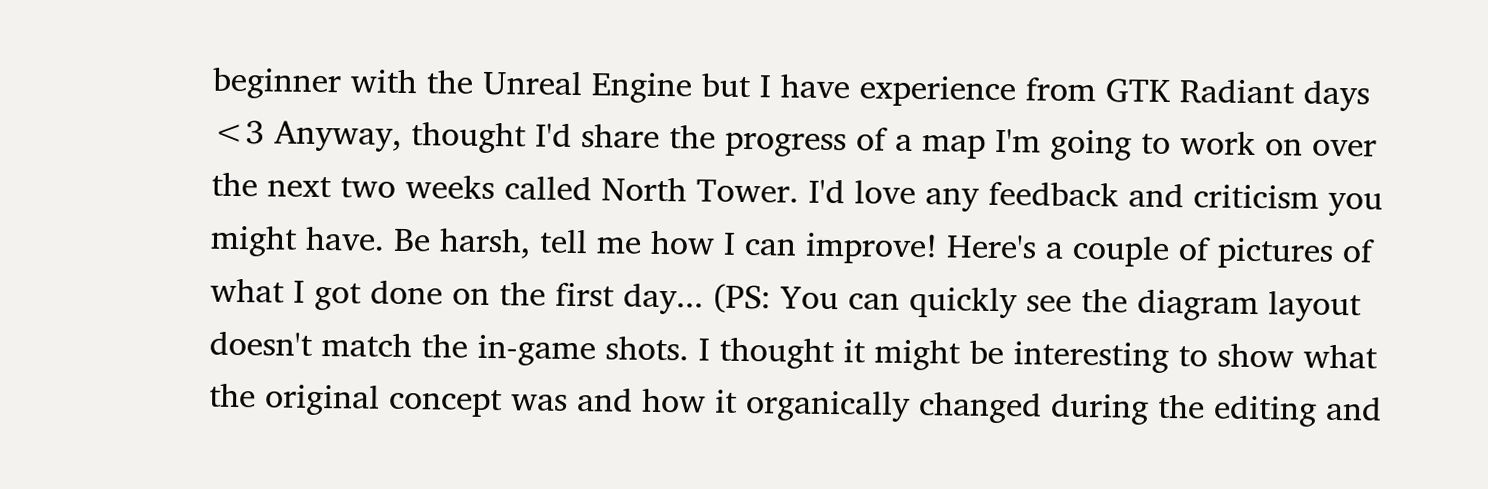beginner with the Unreal Engine but I have experience from GTK Radiant days <3 Anyway, thought I'd share the progress of a map I'm going to work on over the next two weeks called North Tower. I'd love any feedback and criticism you might have. Be harsh, tell me how I can improve! Here's a couple of pictures of what I got done on the first day... (PS: You can quickly see the diagram layout doesn't match the in-game shots. I thought it might be interesting to show what the original concept was and how it organically changed during the editing and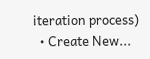iteration process)
  • Create New...